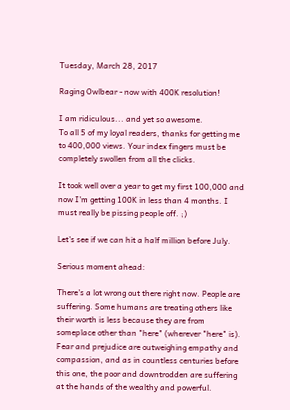Tuesday, March 28, 2017

Raging Owlbear - now with 400K resolution!

I am ridiculous... and yet so awesome.
To all 5 of my loyal readers, thanks for getting me to 400,000 views. Your index fingers must be completely swollen from all the clicks.

It took well over a year to get my first 100,000 and now I'm getting 100K in less than 4 months. I must really be pissing people off. ;)

Let's see if we can hit a half million before July.

Serious moment ahead:

There's a lot wrong out there right now. People are suffering. Some humans are treating others like their worth is less because they are from someplace other than "here" (wherever "here" is). Fear and prejudice are outweighing empathy and compassion, and as in countless centuries before this one, the poor and downtrodden are suffering at the hands of the wealthy and powerful.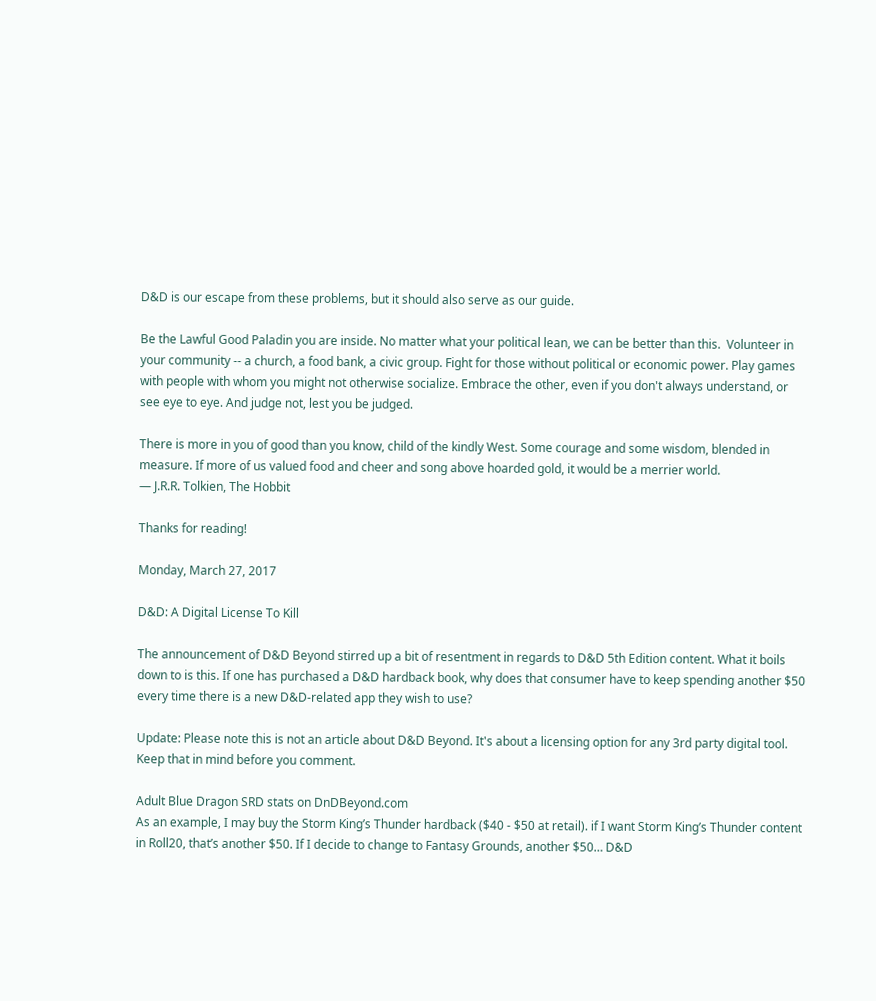D&D is our escape from these problems, but it should also serve as our guide.

Be the Lawful Good Paladin you are inside. No matter what your political lean, we can be better than this.  Volunteer in your community -- a church, a food bank, a civic group. Fight for those without political or economic power. Play games with people with whom you might not otherwise socialize. Embrace the other, even if you don't always understand, or see eye to eye. And judge not, lest you be judged.

There is more in you of good than you know, child of the kindly West. Some courage and some wisdom, blended in measure. If more of us valued food and cheer and song above hoarded gold, it would be a merrier world.
― J.R.R. Tolkien, The Hobbit

Thanks for reading!

Monday, March 27, 2017

D&D: A Digital License To Kill

The announcement of D&D Beyond stirred up a bit of resentment in regards to D&D 5th Edition content. What it boils down to is this. If one has purchased a D&D hardback book, why does that consumer have to keep spending another $50 every time there is a new D&D-related app they wish to use?

Update: Please note this is not an article about D&D Beyond. It's about a licensing option for any 3rd party digital tool. Keep that in mind before you comment.

Adult Blue Dragon SRD stats on DnDBeyond.com
As an example, I may buy the Storm King’s Thunder hardback ($40 - $50 at retail). if I want Storm King’s Thunder content in Roll20, that’s another $50. If I decide to change to Fantasy Grounds, another $50… D&D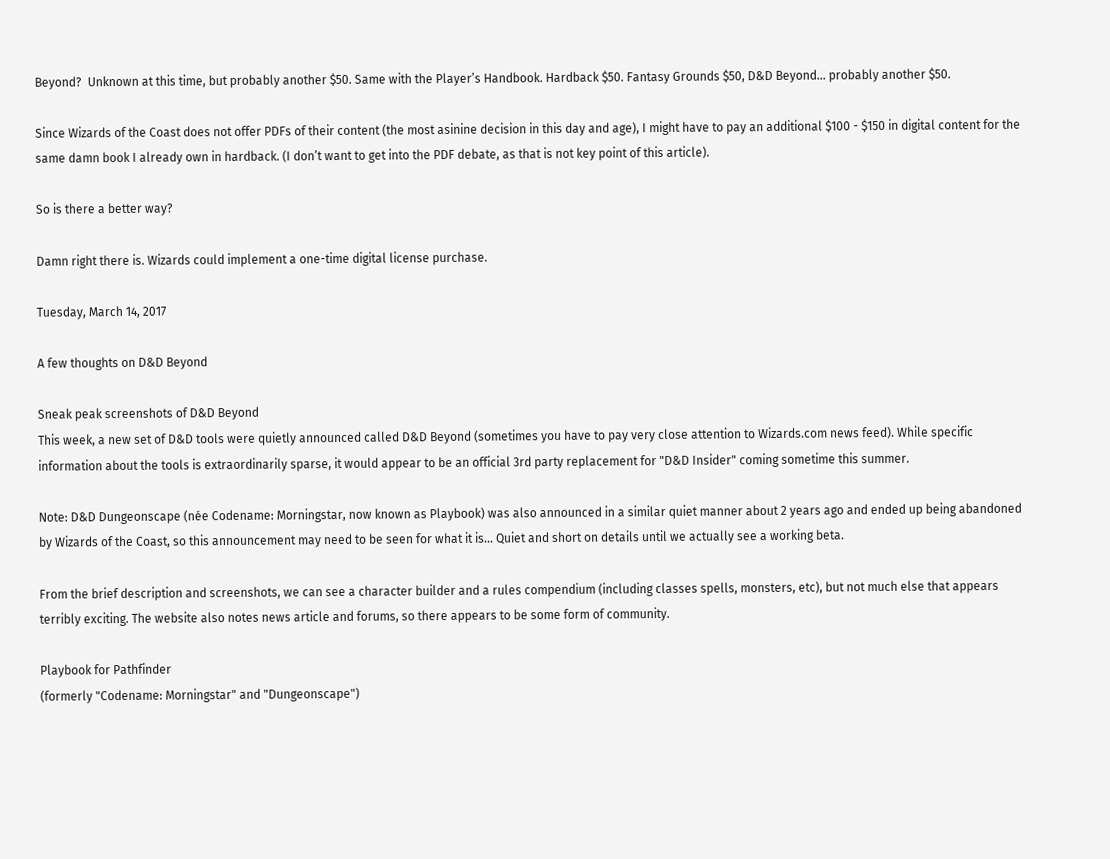Beyond?  Unknown at this time, but probably another $50. Same with the Player’s Handbook. Hardback $50. Fantasy Grounds $50, D&D Beyond... probably another $50.

Since Wizards of the Coast does not offer PDFs of their content (the most asinine decision in this day and age), I might have to pay an additional $100 - $150 in digital content for the same damn book I already own in hardback. (I don’t want to get into the PDF debate, as that is not key point of this article).

So is there a better way?

Damn right there is. Wizards could implement a one-time digital license purchase.

Tuesday, March 14, 2017

A few thoughts on D&D Beyond

Sneak peak screenshots of D&D Beyond
This week, a new set of D&D tools were quietly announced called D&D Beyond (sometimes you have to pay very close attention to Wizards.com news feed). While specific information about the tools is extraordinarily sparse, it would appear to be an official 3rd party replacement for "D&D Insider" coming sometime this summer.

Note: D&D Dungeonscape (née Codename: Morningstar, now known as Playbook) was also announced in a similar quiet manner about 2 years ago and ended up being abandoned by Wizards of the Coast, so this announcement may need to be seen for what it is... Quiet and short on details until we actually see a working beta.

From the brief description and screenshots, we can see a character builder and a rules compendium (including classes spells, monsters, etc), but not much else that appears terribly exciting. The website also notes news article and forums, so there appears to be some form of community.

Playbook for Pathfinder
(formerly "Codename: Morningstar" and "Dungeonscape")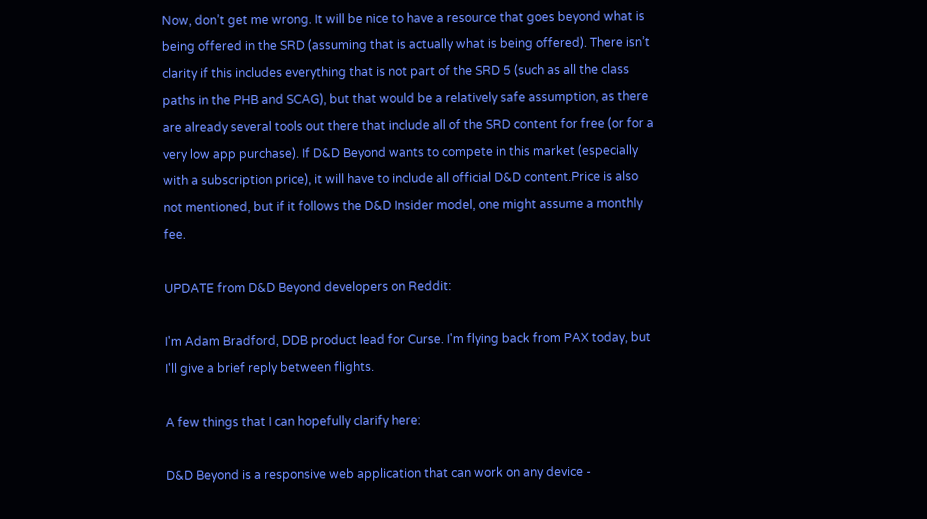Now, don’t get me wrong. It will be nice to have a resource that goes beyond what is being offered in the SRD (assuming that is actually what is being offered). There isn’t clarity if this includes everything that is not part of the SRD 5 (such as all the class paths in the PHB and SCAG), but that would be a relatively safe assumption, as there are already several tools out there that include all of the SRD content for free (or for a very low app purchase). If D&D Beyond wants to compete in this market (especially with a subscription price), it will have to include all official D&D content.Price is also not mentioned, but if it follows the D&D Insider model, one might assume a monthly fee.

UPDATE from D&D Beyond developers on Reddit:

I'm Adam Bradford, DDB product lead for Curse. I'm flying back from PAX today, but I'll give a brief reply between flights.

A few things that I can hopefully clarify here:

D&D Beyond is a responsive web application that can work on any device -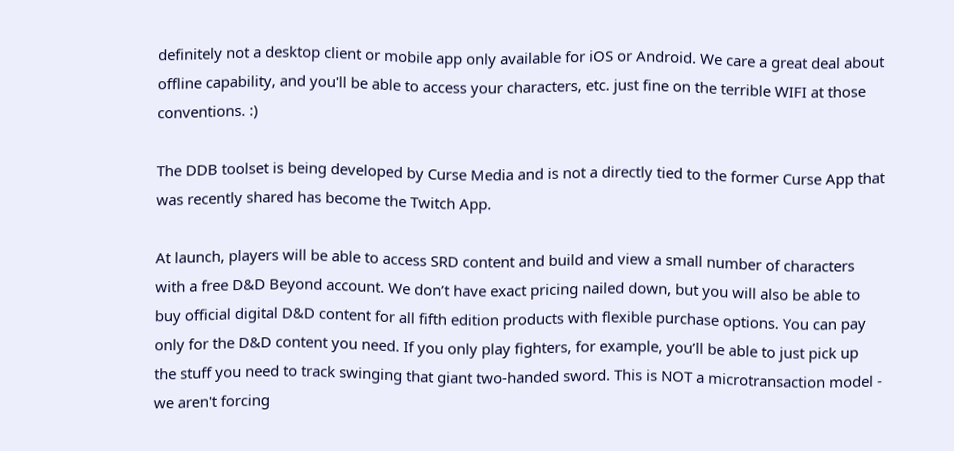definitely not a desktop client or mobile app only available for iOS or Android. We care a great deal about offline capability, and you'll be able to access your characters, etc. just fine on the terrible WIFI at those conventions. :)

The DDB toolset is being developed by Curse Media and is not a directly tied to the former Curse App that was recently shared has become the Twitch App.

At launch, players will be able to access SRD content and build and view a small number of characters with a free D&D Beyond account. We don’t have exact pricing nailed down, but you will also be able to buy official digital D&D content for all fifth edition products with flexible purchase options. You can pay only for the D&D content you need. If you only play fighters, for example, you’ll be able to just pick up the stuff you need to track swinging that giant two-handed sword. This is NOT a microtransaction model - we aren't forcing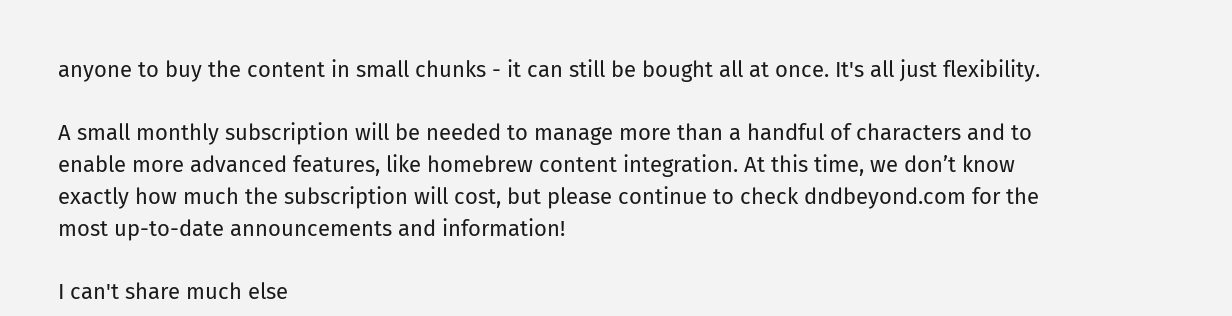anyone to buy the content in small chunks - it can still be bought all at once. It's all just flexibility.

A small monthly subscription will be needed to manage more than a handful of characters and to enable more advanced features, like homebrew content integration. At this time, we don’t know exactly how much the subscription will cost, but please continue to check dndbeyond.com for the most up-to-date announcements and information!

I can't share much else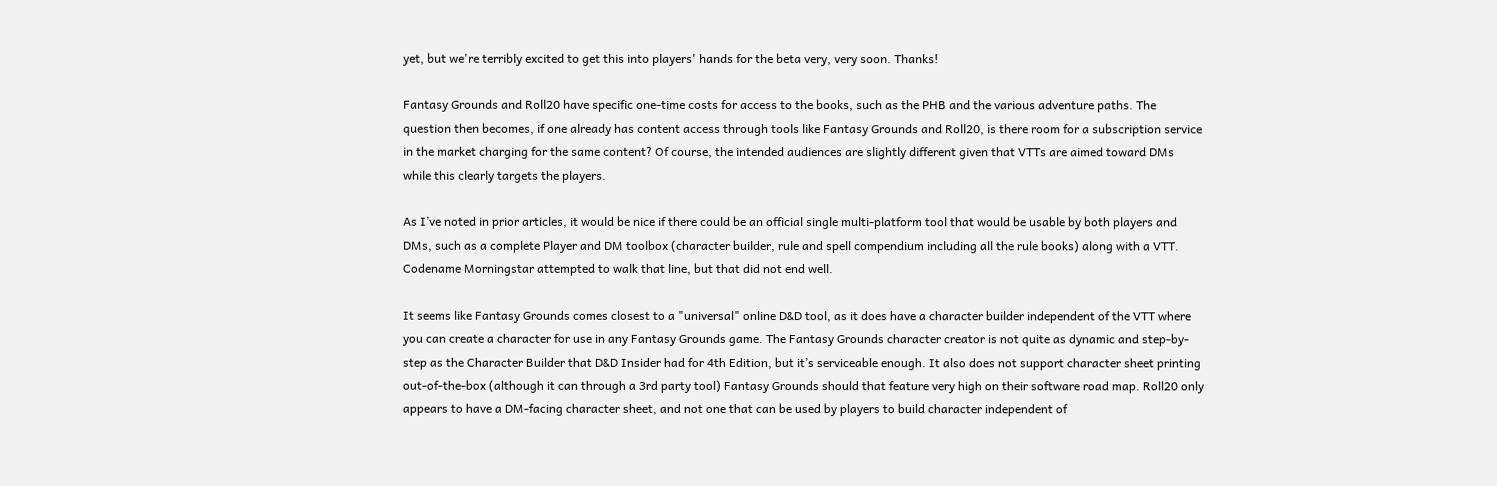yet, but we're terribly excited to get this into players' hands for the beta very, very soon. Thanks!

Fantasy Grounds and Roll20 have specific one-time costs for access to the books, such as the PHB and the various adventure paths. The question then becomes, if one already has content access through tools like Fantasy Grounds and Roll20, is there room for a subscription service in the market charging for the same content? Of course, the intended audiences are slightly different given that VTTs are aimed toward DMs while this clearly targets the players.

As I’ve noted in prior articles, it would be nice if there could be an official single multi-platform tool that would be usable by both players and DMs, such as a complete Player and DM toolbox (character builder, rule and spell compendium including all the rule books) along with a VTT. Codename Morningstar attempted to walk that line, but that did not end well.

It seems like Fantasy Grounds comes closest to a "universal" online D&D tool, as it does have a character builder independent of the VTT where you can create a character for use in any Fantasy Grounds game. The Fantasy Grounds character creator is not quite as dynamic and step-by-step as the Character Builder that D&D Insider had for 4th Edition, but it’s serviceable enough. It also does not support character sheet printing out-of-the-box (although it can through a 3rd party tool) Fantasy Grounds should that feature very high on their software road map. Roll20 only appears to have a DM-facing character sheet, and not one that can be used by players to build character independent of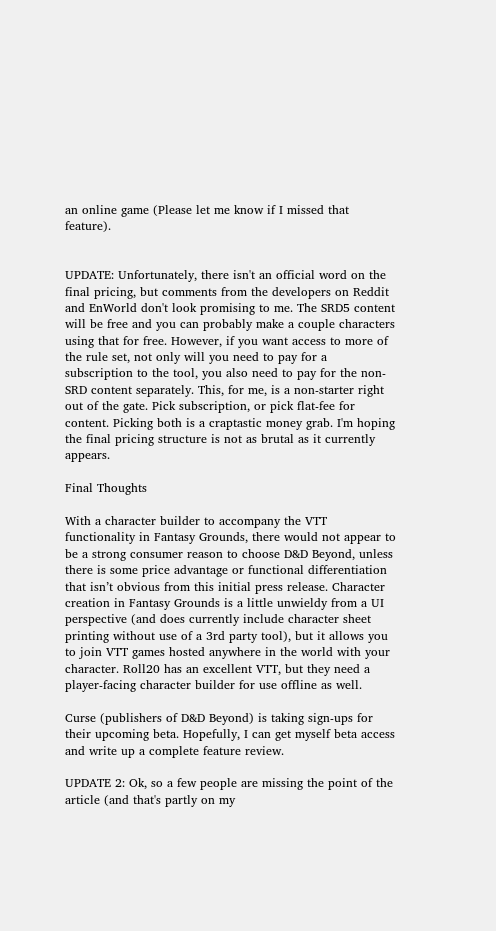an online game (Please let me know if I missed that feature).


UPDATE: Unfortunately, there isn't an official word on the final pricing, but comments from the developers on Reddit and EnWorld don't look promising to me. The SRD5 content will be free and you can probably make a couple characters using that for free. However, if you want access to more of the rule set, not only will you need to pay for a subscription to the tool, you also need to pay for the non-SRD content separately. This, for me, is a non-starter right out of the gate. Pick subscription, or pick flat-fee for content. Picking both is a craptastic money grab. I'm hoping the final pricing structure is not as brutal as it currently appears.

Final Thoughts

With a character builder to accompany the VTT functionality in Fantasy Grounds, there would not appear to be a strong consumer reason to choose D&D Beyond, unless there is some price advantage or functional differentiation that isn’t obvious from this initial press release. Character creation in Fantasy Grounds is a little unwieldy from a UI perspective (and does currently include character sheet printing without use of a 3rd party tool), but it allows you to join VTT games hosted anywhere in the world with your character. Roll20 has an excellent VTT, but they need a player-facing character builder for use offline as well.

Curse (publishers of D&D Beyond) is taking sign-ups for their upcoming beta. Hopefully, I can get myself beta access and write up a complete feature review.

UPDATE 2: Ok, so a few people are missing the point of the article (and that's partly on my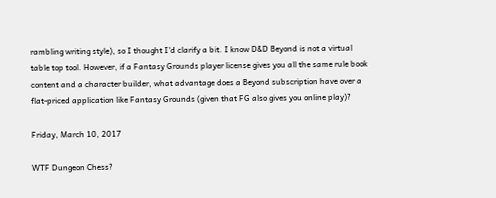rambling writing style), so I thought I'd clarify a bit. I know D&D Beyond is not a virtual table top tool. However, if a Fantasy Grounds player license gives you all the same rule book content and a character builder, what advantage does a Beyond subscription have over a flat-priced application like Fantasy Grounds (given that FG also gives you online play)?

Friday, March 10, 2017

WTF Dungeon Chess?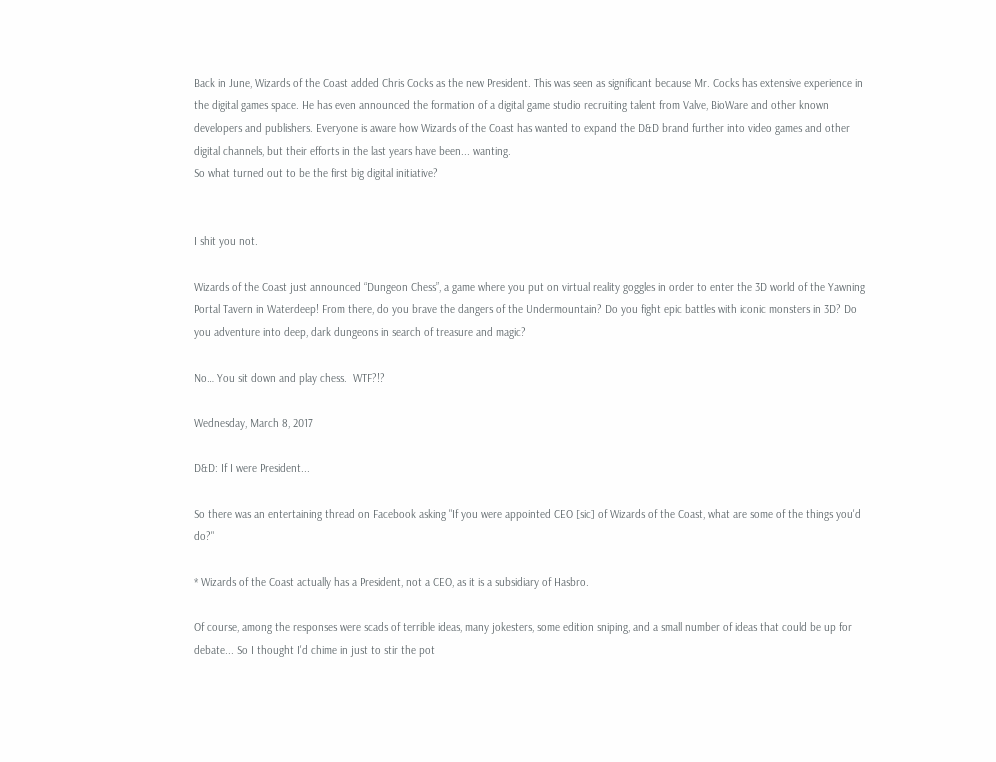Back in June, Wizards of the Coast added Chris Cocks as the new President. This was seen as significant because Mr. Cocks has extensive experience in the digital games space. He has even announced the formation of a digital game studio recruiting talent from Valve, BioWare and other known developers and publishers. Everyone is aware how Wizards of the Coast has wanted to expand the D&D brand further into video games and other digital channels, but their efforts in the last years have been... wanting.
So what turned out to be the first big digital initiative?


I shit you not.

Wizards of the Coast just announced “Dungeon Chess”, a game where you put on virtual reality goggles in order to enter the 3D world of the Yawning Portal Tavern in Waterdeep! From there, do you brave the dangers of the Undermountain? Do you fight epic battles with iconic monsters in 3D? Do you adventure into deep, dark dungeons in search of treasure and magic?

No… You sit down and play chess.  WTF?!?

Wednesday, March 8, 2017

D&D: If I were President...

So there was an entertaining thread on Facebook asking "If you were appointed CEO [sic] of Wizards of the Coast, what are some of the things you'd do?"

* Wizards of the Coast actually has a President, not a CEO, as it is a subsidiary of Hasbro.

Of course, among the responses were scads of terrible ideas, many jokesters, some edition sniping, and a small number of ideas that could be up for debate... So I thought I'd chime in just to stir the pot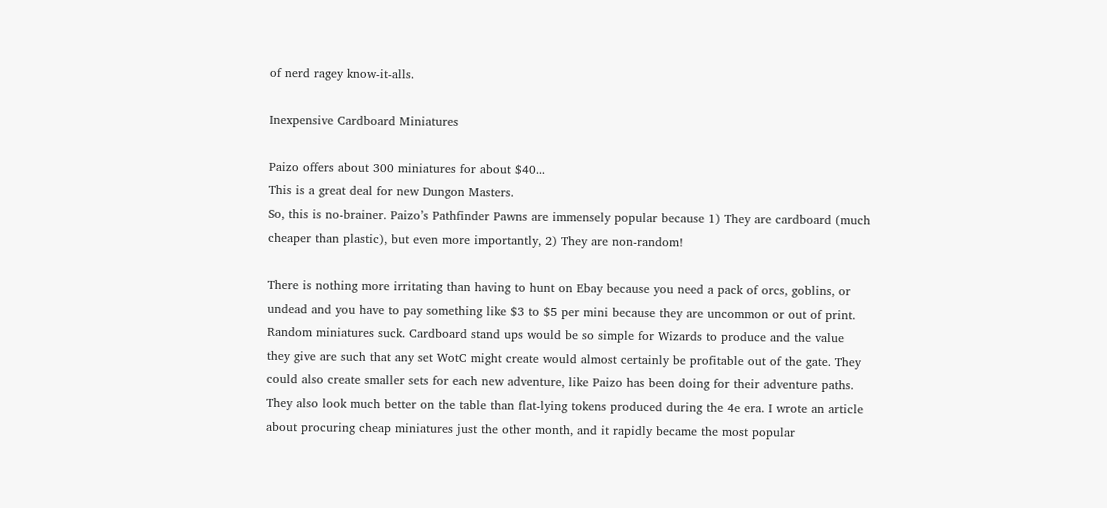of nerd ragey know-it-alls.

Inexpensive Cardboard Miniatures

Paizo offers about 300 miniatures for about $40...
This is a great deal for new Dungon Masters.
So, this is no-brainer. Paizo’s Pathfinder Pawns are immensely popular because 1) They are cardboard (much cheaper than plastic), but even more importantly, 2) They are non-random!

There is nothing more irritating than having to hunt on Ebay because you need a pack of orcs, goblins, or undead and you have to pay something like $3 to $5 per mini because they are uncommon or out of print. Random miniatures suck. Cardboard stand ups would be so simple for Wizards to produce and the value they give are such that any set WotC might create would almost certainly be profitable out of the gate. They could also create smaller sets for each new adventure, like Paizo has been doing for their adventure paths. They also look much better on the table than flat-lying tokens produced during the 4e era. I wrote an article about procuring cheap miniatures just the other month, and it rapidly became the most popular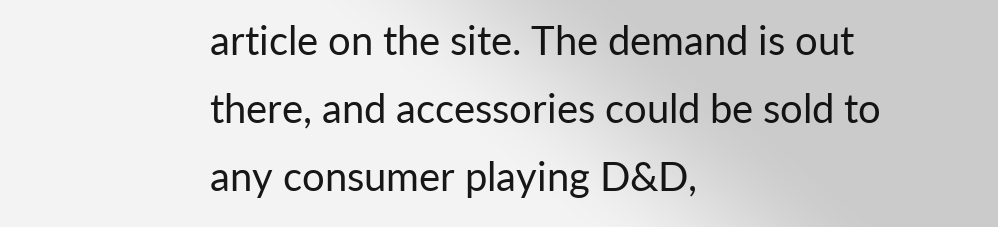article on the site. The demand is out there, and accessories could be sold to any consumer playing D&D,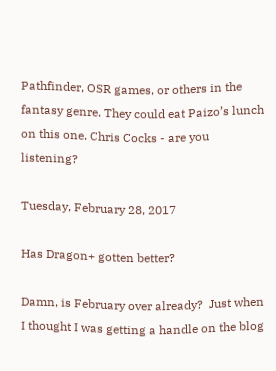Pathfinder, OSR games, or others in the fantasy genre. They could eat Paizo’s lunch on this one. Chris Cocks - are you listening?

Tuesday, February 28, 2017

Has Dragon+ gotten better?

Damn, is February over already?  Just when I thought I was getting a handle on the blog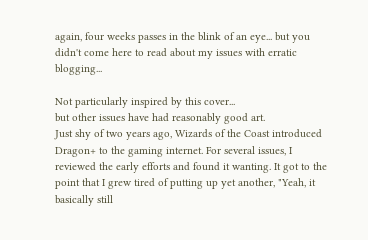again, four weeks passes in the blink of an eye... but you didn't come here to read about my issues with erratic blogging...

Not particularly inspired by this cover...
but other issues have had reasonably good art.
Just shy of two years ago, Wizards of the Coast introduced Dragon+ to the gaming internet. For several issues, I reviewed the early efforts and found it wanting. It got to the point that I grew tired of putting up yet another, "Yeah, it basically still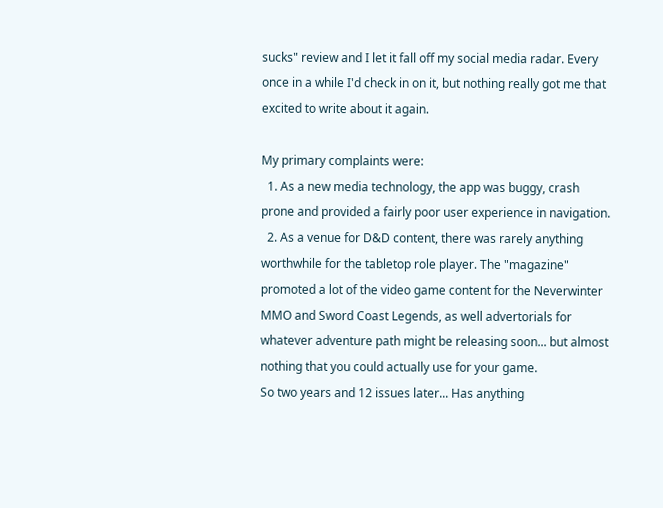sucks" review and I let it fall off my social media radar. Every once in a while I'd check in on it, but nothing really got me that excited to write about it again.

My primary complaints were:
  1. As a new media technology, the app was buggy, crash prone and provided a fairly poor user experience in navigation.
  2. As a venue for D&D content, there was rarely anything worthwhile for the tabletop role player. The "magazine" promoted a lot of the video game content for the Neverwinter MMO and Sword Coast Legends, as well advertorials for whatever adventure path might be releasing soon... but almost nothing that you could actually use for your game.
So two years and 12 issues later... Has anything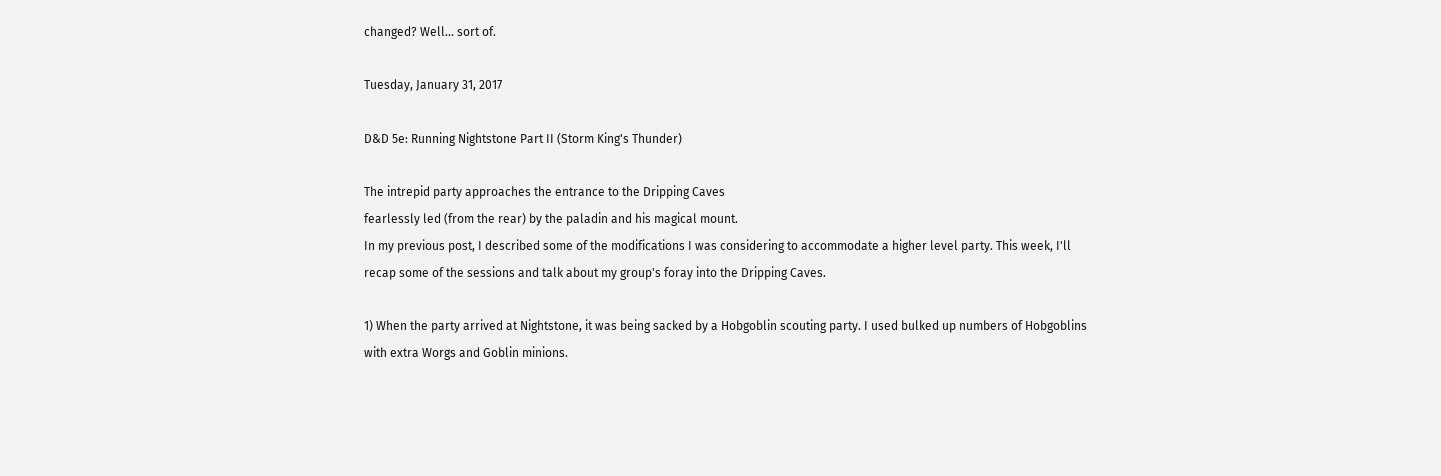changed? Well... sort of.

Tuesday, January 31, 2017

D&D 5e: Running Nightstone Part II (Storm King's Thunder)

The intrepid party approaches the entrance to the Dripping Caves
fearlessly led (from the rear) by the paladin and his magical mount.
In my previous post, I described some of the modifications I was considering to accommodate a higher level party. This week, I'll recap some of the sessions and talk about my group's foray into the Dripping Caves.

1) When the party arrived at Nightstone, it was being sacked by a Hobgoblin scouting party. I used bulked up numbers of Hobgoblins with extra Worgs and Goblin minions.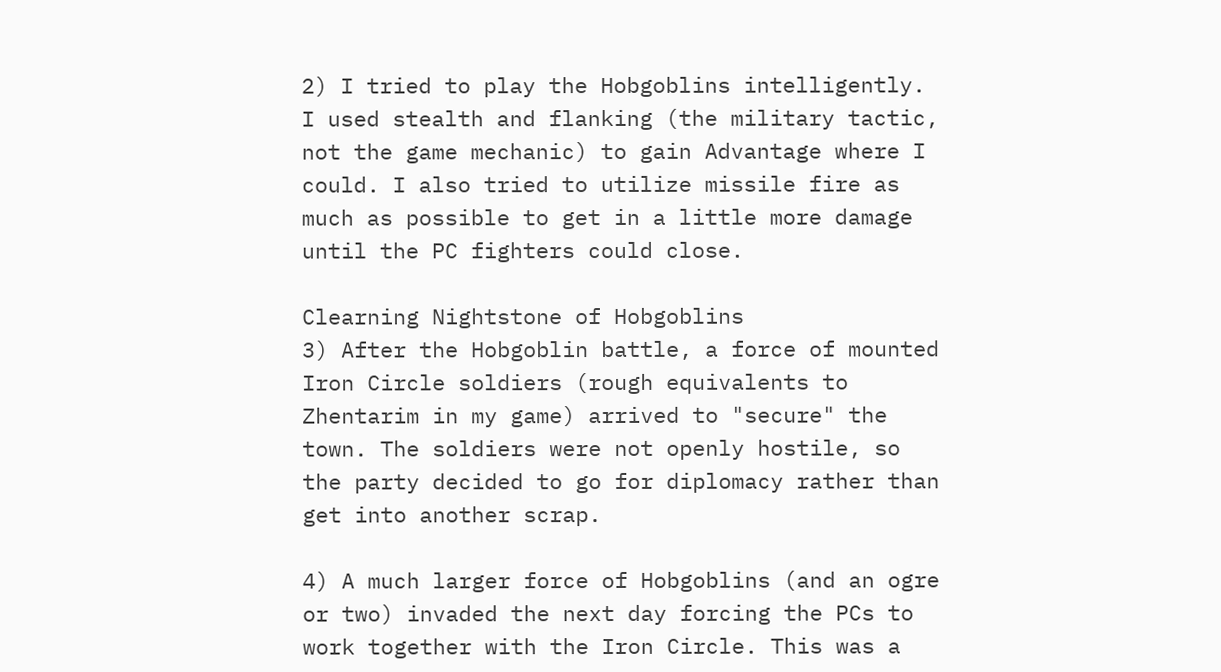2) I tried to play the Hobgoblins intelligently. I used stealth and flanking (the military tactic, not the game mechanic) to gain Advantage where I could. I also tried to utilize missile fire as much as possible to get in a little more damage until the PC fighters could close.

Clearning Nightstone of Hobgoblins
3) After the Hobgoblin battle, a force of mounted Iron Circle soldiers (rough equivalents to Zhentarim in my game) arrived to "secure" the town. The soldiers were not openly hostile, so the party decided to go for diplomacy rather than get into another scrap.

4) A much larger force of Hobgoblins (and an ogre or two) invaded the next day forcing the PCs to work together with the Iron Circle. This was a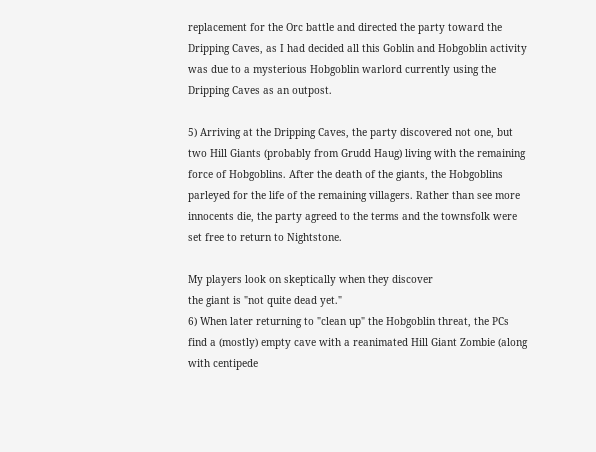replacement for the Orc battle and directed the party toward the Dripping Caves, as I had decided all this Goblin and Hobgoblin activity was due to a mysterious Hobgoblin warlord currently using the Dripping Caves as an outpost.

5) Arriving at the Dripping Caves, the party discovered not one, but two Hill Giants (probably from Grudd Haug) living with the remaining force of Hobgoblins. After the death of the giants, the Hobgoblins parleyed for the life of the remaining villagers. Rather than see more innocents die, the party agreed to the terms and the townsfolk were set free to return to Nightstone.

My players look on skeptically when they discover
the giant is "not quite dead yet."
6) When later returning to "clean up" the Hobgoblin threat, the PCs find a (mostly) empty cave with a reanimated Hill Giant Zombie (along with centipede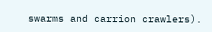swarms and carrion crawlers).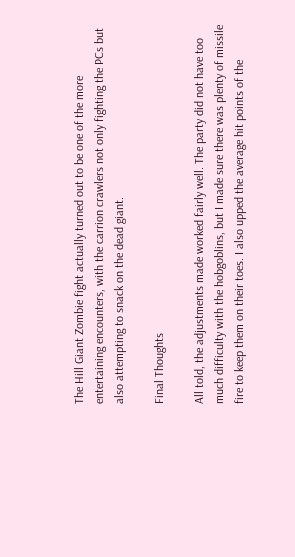The Hill Giant Zombie fight actually turned out to be one of the more entertaining encounters, with the carrion crawlers not only fighting the PCs but also attempting to snack on the dead giant.

Final Thoughts

All told, the adjustments made worked fairly well. The party did not have too much difficulty with the hobgoblins, but I made sure there was plenty of missile fire to keep them on their toes. I also upped the average hit points of the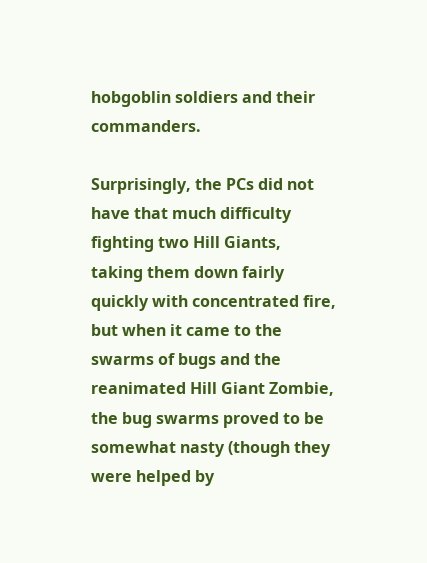hobgoblin soldiers and their commanders.

Surprisingly, the PCs did not have that much difficulty fighting two Hill Giants, taking them down fairly quickly with concentrated fire, but when it came to the swarms of bugs and the reanimated Hill Giant Zombie, the bug swarms proved to be somewhat nasty (though they were helped by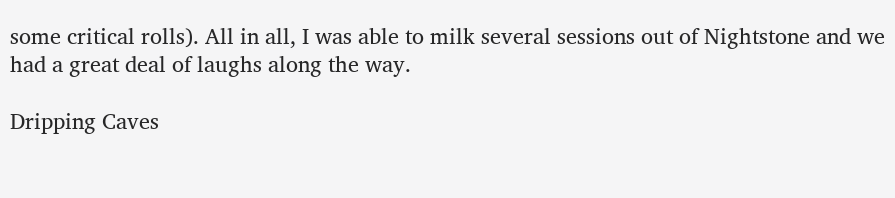some critical rolls). All in all, I was able to milk several sessions out of Nightstone and we had a great deal of laughs along the way.

Dripping Caves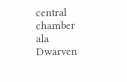central chamber ala Dwarven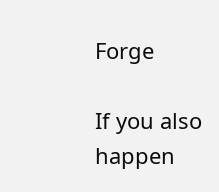Forge

If you also happen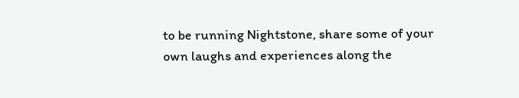to be running Nightstone, share some of your own laughs and experiences along the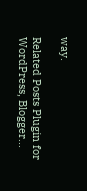way.

Related Posts Plugin for WordPress, Blogger...